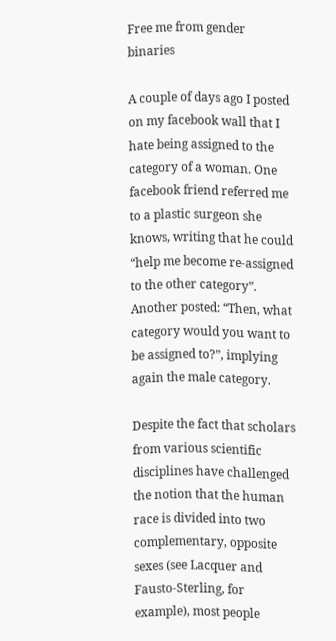Free me from gender binaries

A couple of days ago I posted on my facebook wall that I hate being assigned to the category of a woman. One facebook friend referred me to a plastic surgeon she knows, writing that he could “help me become re-assigned to the other category”. Another posted: “Then, what category would you want to be assigned to?”, implying again the male category.

Despite the fact that scholars from various scientific disciplines have challenged the notion that the human race is divided into two complementary, opposite sexes (see Lacquer and Fausto-Sterling, for example), most people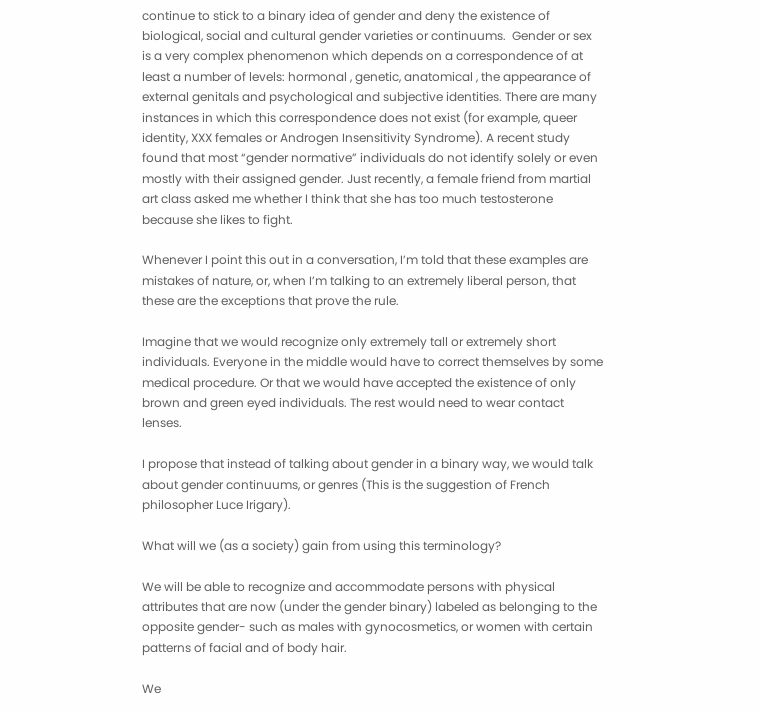continue to stick to a binary idea of gender and deny the existence of biological, social and cultural gender varieties or continuums.  Gender or sex is a very complex phenomenon which depends on a correspondence of at least a number of levels: hormonal , genetic, anatomical , the appearance of external genitals and psychological and subjective identities. There are many instances in which this correspondence does not exist (for example, queer identity, XXX females or Androgen Insensitivity Syndrome). A recent study found that most “gender normative” individuals do not identify solely or even mostly with their assigned gender. Just recently, a female friend from martial art class asked me whether I think that she has too much testosterone because she likes to fight.

Whenever I point this out in a conversation, I’m told that these examples are mistakes of nature, or, when I’m talking to an extremely liberal person, that these are the exceptions that prove the rule.

Imagine that we would recognize only extremely tall or extremely short individuals. Everyone in the middle would have to correct themselves by some medical procedure. Or that we would have accepted the existence of only brown and green eyed individuals. The rest would need to wear contact lenses.

I propose that instead of talking about gender in a binary way, we would talk about gender continuums, or genres (This is the suggestion of French philosopher Luce Irigary).

What will we (as a society) gain from using this terminology?

We will be able to recognize and accommodate persons with physical attributes that are now (under the gender binary) labeled as belonging to the opposite gender- such as males with gynocosmetics, or women with certain patterns of facial and of body hair.

We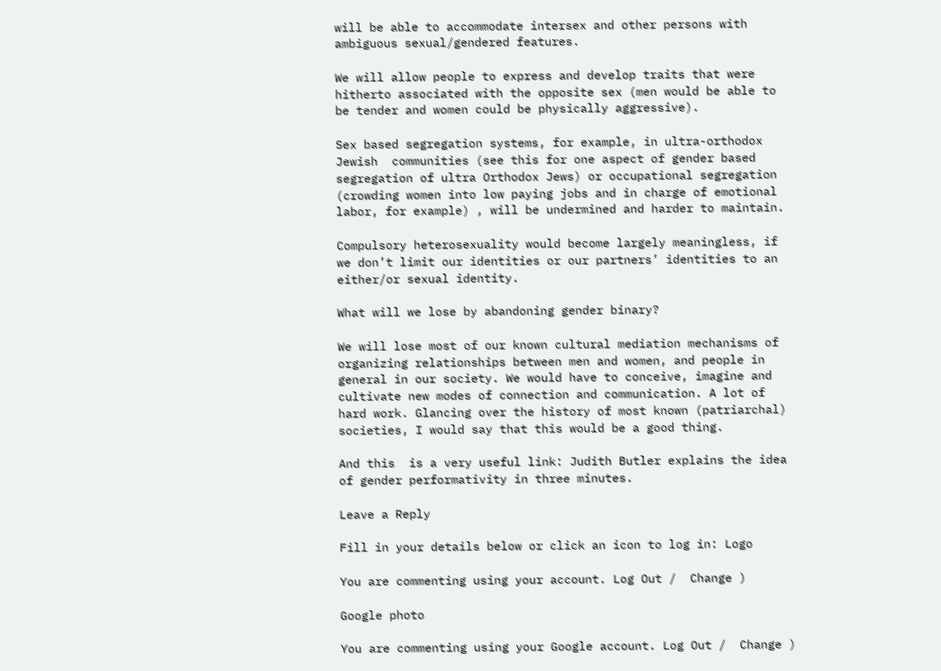will be able to accommodate intersex and other persons with ambiguous sexual/gendered features.

We will allow people to express and develop traits that were hitherto associated with the opposite sex (men would be able to be tender and women could be physically aggressive).

Sex based segregation systems, for example, in ultra-orthodox Jewish  communities (see this for one aspect of gender based segregation of ultra Orthodox Jews) or occupational segregation (crowding women into low paying jobs and in charge of emotional labor, for example) , will be undermined and harder to maintain.

Compulsory heterosexuality would become largely meaningless, if we don’t limit our identities or our partners’ identities to an either/or sexual identity.

What will we lose by abandoning gender binary?

We will lose most of our known cultural mediation mechanisms of organizing relationships between men and women, and people in general in our society. We would have to conceive, imagine and cultivate new modes of connection and communication. A lot of hard work. Glancing over the history of most known (patriarchal) societies, I would say that this would be a good thing.

And this  is a very useful link: Judith Butler explains the idea of gender performativity in three minutes.

Leave a Reply

Fill in your details below or click an icon to log in: Logo

You are commenting using your account. Log Out /  Change )

Google photo

You are commenting using your Google account. Log Out /  Change )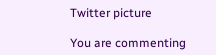Twitter picture

You are commenting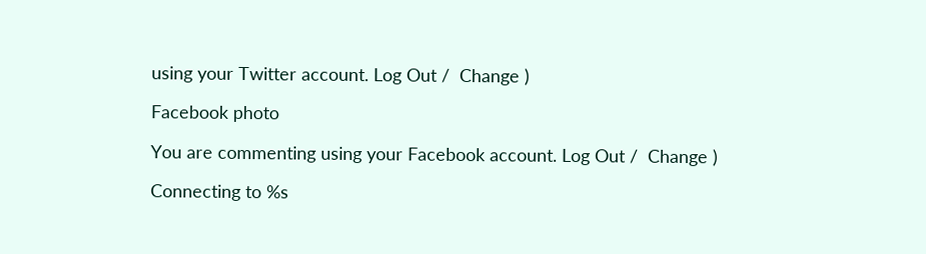using your Twitter account. Log Out /  Change )

Facebook photo

You are commenting using your Facebook account. Log Out /  Change )

Connecting to %s